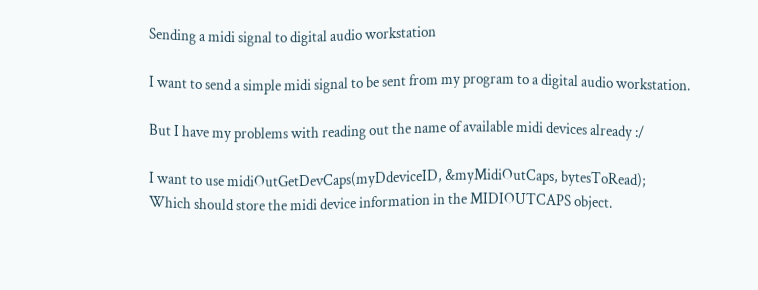Sending a midi signal to digital audio workstation

I want to send a simple midi signal to be sent from my program to a digital audio workstation.

But I have my problems with reading out the name of available midi devices already :/

I want to use midiOutGetDevCaps(myDdeviceID, &myMidiOutCaps, bytesToRead);
Which should store the midi device information in the MIDIOUTCAPS object.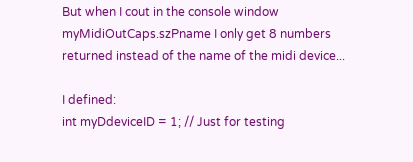But when I cout in the console window myMidiOutCaps.szPname I only get 8 numbers returned instead of the name of the midi device...

I defined:
int myDdeviceID = 1; // Just for testing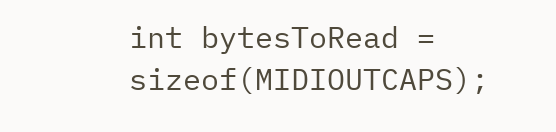int bytesToRead = sizeof(MIDIOUTCAPS);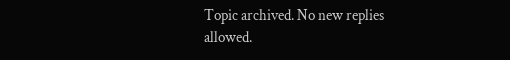Topic archived. No new replies allowed.